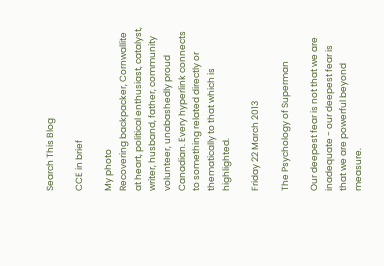Search This Blog

CCE in brief

My photo
Recovering backpacker, Cornwallite at heart, political enthusiast, catalyst, writer, husband, father, community volunteer, unabashedly proud Canadian. Every hyperlink connects to something related directly or thematically to that which is highlighted.

Friday 22 March 2013

The Psychology of Superman

Our deepest fear is not that we are inadequate - our deepest fear is that we are powerful beyond measure.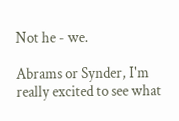Not he - we.

Abrams or Synder, I'm really excited to see what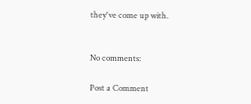they've come up with.


No comments:

Post a Comment